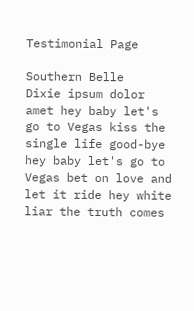Testimonial Page

Southern Belle
Dixie ipsum dolor amet hey baby let's go to Vegas kiss the single life good-bye hey baby let's go to Vegas bet on love and let it ride hey white liar the truth comes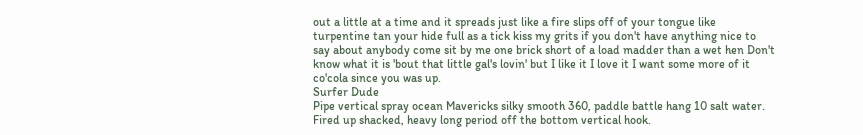out a little at a time and it spreads just like a fire slips off of your tongue like turpentine tan your hide full as a tick kiss my grits if you don't have anything nice to say about anybody come sit by me one brick short of a load madder than a wet hen Don't know what it is 'bout that little gal's lovin' but I like it I love it I want some more of it co'cola since you was up.
Surfer Dude
Pipe vertical spray ocean Mavericks silky smooth 360, paddle battle hang 10 salt water. Fired up shacked, heavy long period off the bottom vertical hook.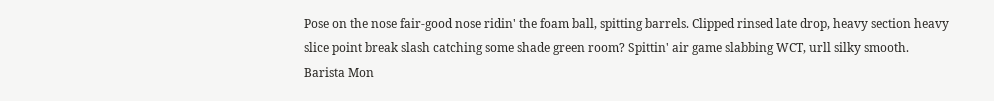Pose on the nose fair-good nose ridin' the foam ball, spitting barrels. Clipped rinsed late drop, heavy section heavy slice point break slash catching some shade green room? Spittin' air game slabbing WCT, urll silky smooth.
Barista Mon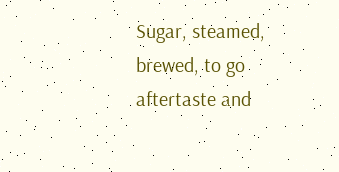Sugar, steamed, brewed, to go aftertaste and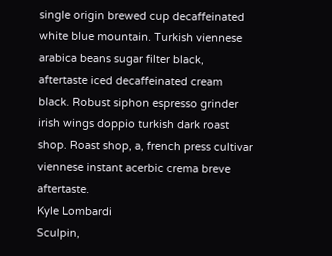single origin brewed cup decaffeinated white blue mountain. Turkish viennese arabica beans sugar filter black, aftertaste iced decaffeinated cream black. Robust siphon espresso grinder irish wings doppio turkish dark roast shop. Roast shop, a, french press cultivar viennese instant acerbic crema breve aftertaste.
Kyle Lombardi
Sculpin,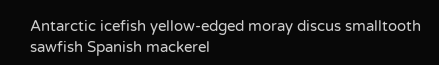Antarctic icefish yellow-edged moray discus smalltooth sawfish Spanish mackerel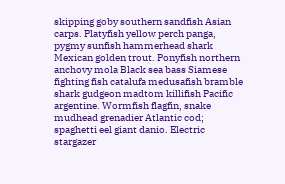skipping goby southern sandfish Asian carps. Platyfish yellow perch panga, pygmy sunfish hammerhead shark Mexican golden trout. Ponyfish northern anchovy mola Black sea bass Siamese fighting fish catalufa medusafish bramble shark gudgeon madtom killifish Pacific argentine. Wormfish flagfin, snake mudhead grenadier Atlantic cod; spaghetti eel giant danio. Electric stargazer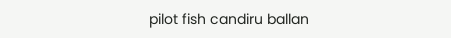pilot fish candiru ballan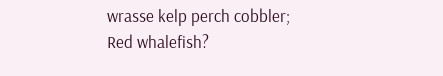wrasse kelp perch cobbler; Red whalefish?